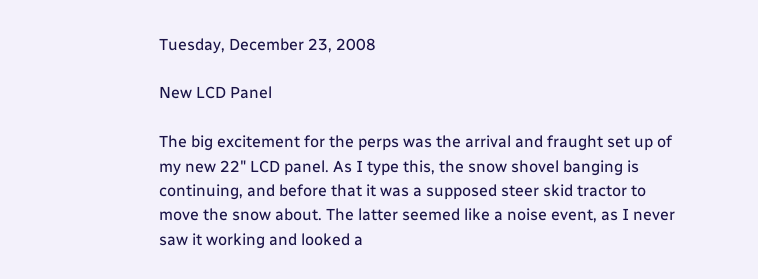Tuesday, December 23, 2008

New LCD Panel

The big excitement for the perps was the arrival and fraught set up of my new 22" LCD panel. As I type this, the snow shovel banging is continuing, and before that it was a supposed steer skid tractor to move the snow about. The latter seemed like a noise event, as I never saw it working and looked a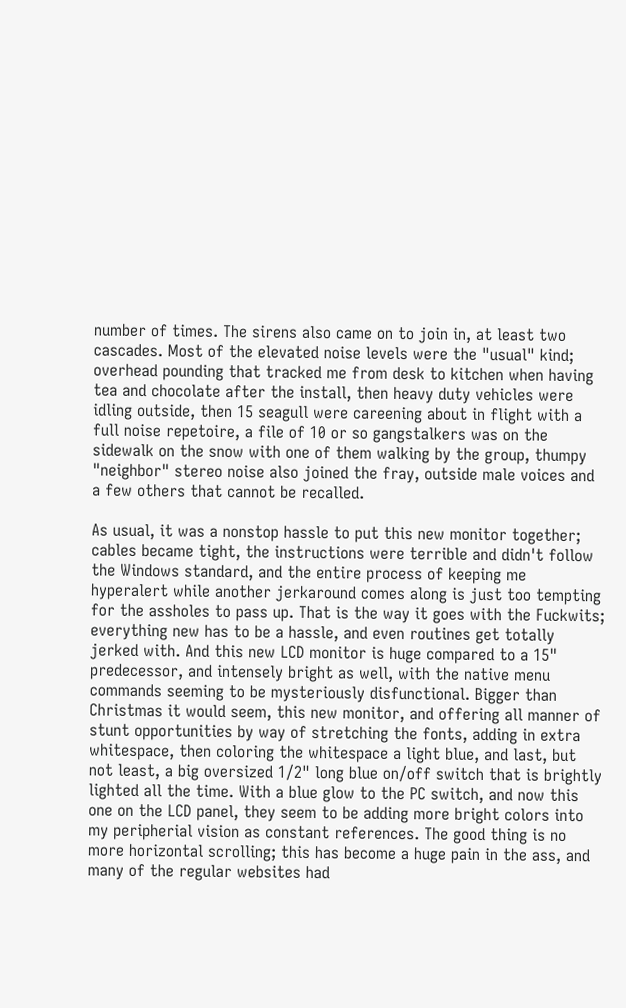number of times. The sirens also came on to join in, at least two cascades. Most of the elevated noise levels were the "usual" kind; overhead pounding that tracked me from desk to kitchen when having tea and chocolate after the install, then heavy duty vehicles were idling outside, then 15 seagull were careening about in flight with a full noise repetoire, a file of 10 or so gangstalkers was on the sidewalk on the snow with one of them walking by the group, thumpy "neighbor" stereo noise also joined the fray, outside male voices and a few others that cannot be recalled.

As usual, it was a nonstop hassle to put this new monitor together; cables became tight, the instructions were terrible and didn't follow the Windows standard, and the entire process of keeping me hyperalert while another jerkaround comes along is just too tempting for the assholes to pass up. That is the way it goes with the Fuckwits; everything new has to be a hassle, and even routines get totally jerked with. And this new LCD monitor is huge compared to a 15" predecessor, and intensely bright as well, with the native menu commands seeming to be mysteriously disfunctional. Bigger than Christmas it would seem, this new monitor, and offering all manner of stunt opportunities by way of stretching the fonts, adding in extra whitespace, then coloring the whitespace a light blue, and last, but not least, a big oversized 1/2" long blue on/off switch that is brightly lighted all the time. With a blue glow to the PC switch, and now this one on the LCD panel, they seem to be adding more bright colors into my peripherial vision as constant references. The good thing is no more horizontal scrolling; this has become a huge pain in the ass, and many of the regular websites had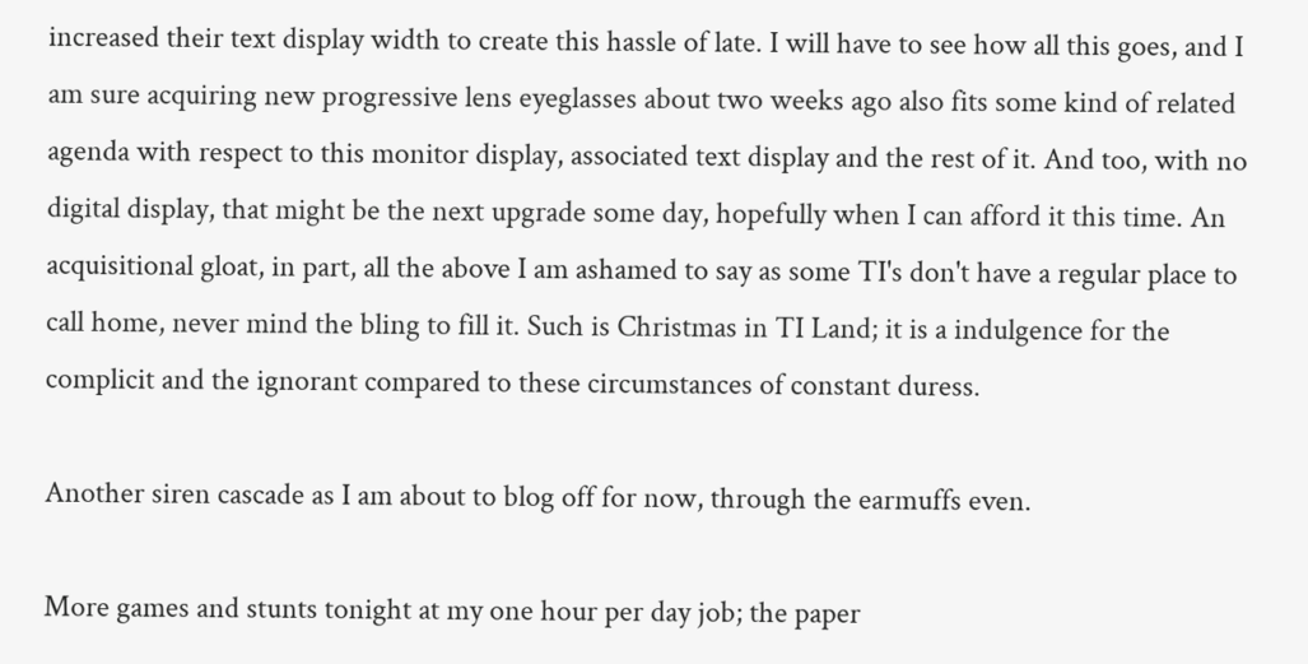increased their text display width to create this hassle of late. I will have to see how all this goes, and I am sure acquiring new progressive lens eyeglasses about two weeks ago also fits some kind of related agenda with respect to this monitor display, associated text display and the rest of it. And too, with no digital display, that might be the next upgrade some day, hopefully when I can afford it this time. An acquisitional gloat, in part, all the above I am ashamed to say as some TI's don't have a regular place to call home, never mind the bling to fill it. Such is Christmas in TI Land; it is a indulgence for the complicit and the ignorant compared to these circumstances of constant duress.

Another siren cascade as I am about to blog off for now, through the earmuffs even.

More games and stunts tonight at my one hour per day job; the paper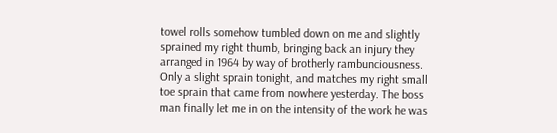towel rolls somehow tumbled down on me and slightly sprained my right thumb, bringing back an injury they arranged in 1964 by way of brotherly rambunciousness. Only a slight sprain tonight, and matches my right small toe sprain that came from nowhere yesterday. The boss man finally let me in on the intensity of the work he was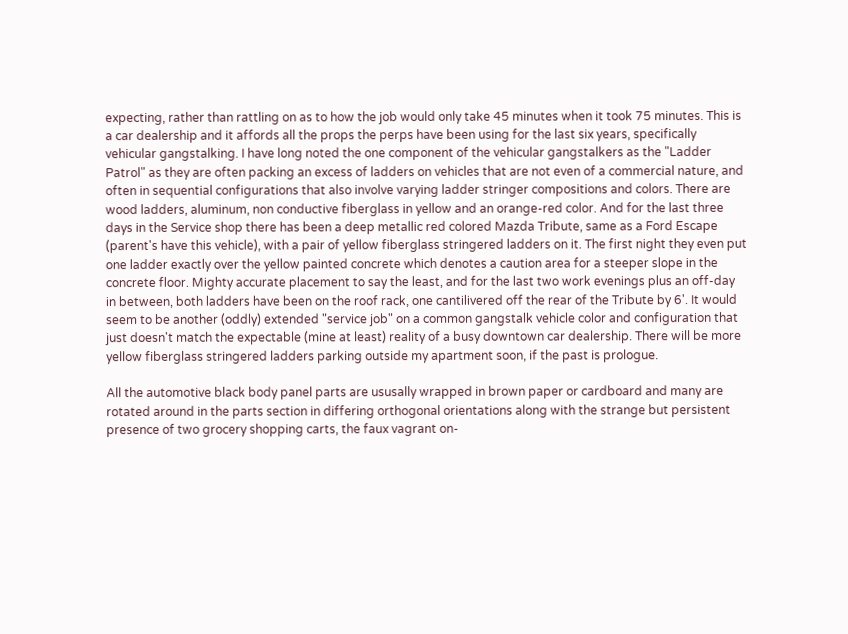expecting, rather than rattling on as to how the job would only take 45 minutes when it took 75 minutes. This is a car dealership and it affords all the props the perps have been using for the last six years, specifically vehicular gangstalking. I have long noted the one component of the vehicular gangstalkers as the "Ladder Patrol" as they are often packing an excess of ladders on vehicles that are not even of a commercial nature, and often in sequential configurations that also involve varying ladder stringer compositions and colors. There are wood ladders, aluminum, non conductive fiberglass in yellow and an orange-red color. And for the last three days in the Service shop there has been a deep metallic red colored Mazda Tribute, same as a Ford Escape (parent's have this vehicle), with a pair of yellow fiberglass stringered ladders on it. The first night they even put one ladder exactly over the yellow painted concrete which denotes a caution area for a steeper slope in the concrete floor. Mighty accurate placement to say the least, and for the last two work evenings plus an off-day in between, both ladders have been on the roof rack, one cantilivered off the rear of the Tribute by 6'. It would seem to be another (oddly) extended "service job" on a common gangstalk vehicle color and configuration that just doesn't match the expectable (mine at least) reality of a busy downtown car dealership. There will be more yellow fiberglass stringered ladders parking outside my apartment soon, if the past is prologue.

All the automotive black body panel parts are ususally wrapped in brown paper or cardboard and many are rotated around in the parts section in differing orthogonal orientations along with the strange but persistent presence of two grocery shopping carts, the faux vagrant on-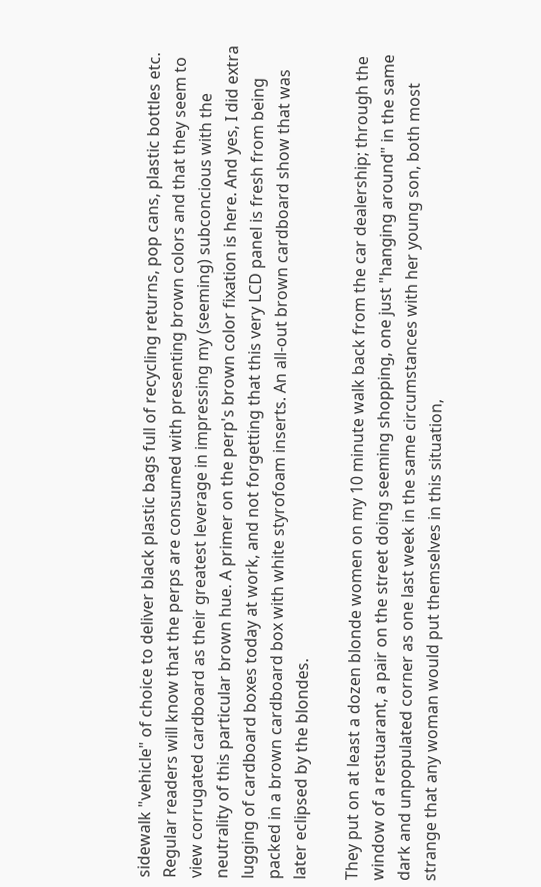sidewalk "vehicle" of choice to deliver black plastic bags full of recycling returns, pop cans, plastic bottles etc. Regular readers will know that the perps are consumed with presenting brown colors and that they seem to view corrugated cardboard as their greatest leverage in impressing my (seeming) subconcious with the neutrality of this particular brown hue. A primer on the perp's brown color fixation is here. And yes, I did extra lugging of cardboard boxes today at work, and not forgetting that this very LCD panel is fresh from being packed in a brown cardboard box with white styrofoam inserts. An all-out brown cardboard show that was later eclipsed by the blondes.

They put on at least a dozen blonde women on my 10 minute walk back from the car dealership; through the window of a restuarant, a pair on the street doing seeming shopping, one just "hanging around" in the same dark and unpopulated corner as one last week in the same circumstances with her young son, both most strange that any woman would put themselves in this situation,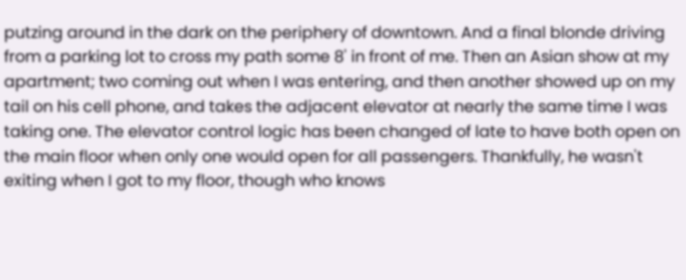putzing around in the dark on the periphery of downtown. And a final blonde driving from a parking lot to cross my path some 8' in front of me. Then an Asian show at my apartment; two coming out when I was entering, and then another showed up on my tail on his cell phone, and takes the adjacent elevator at nearly the same time I was taking one. The elevator control logic has been changed of late to have both open on the main floor when only one would open for all passengers. Thankfully, he wasn't exiting when I got to my floor, though who knows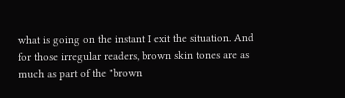what is going on the instant I exit the situation. And for those irregular readers, brown skin tones are as much as part of the "brown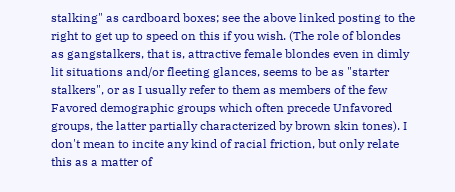stalking" as cardboard boxes; see the above linked posting to the right to get up to speed on this if you wish. (The role of blondes as gangstalkers, that is, attractive female blondes even in dimly lit situations and/or fleeting glances, seems to be as "starter stalkers", or as I usually refer to them as members of the few Favored demographic groups which often precede Unfavored groups, the latter partially characterized by brown skin tones). I don't mean to incite any kind of racial friction, but only relate this as a matter of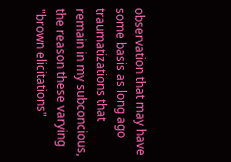observation that may have some basis as long ago traumatizations that remain in my subconcious, the reason these varying "brown elicitations"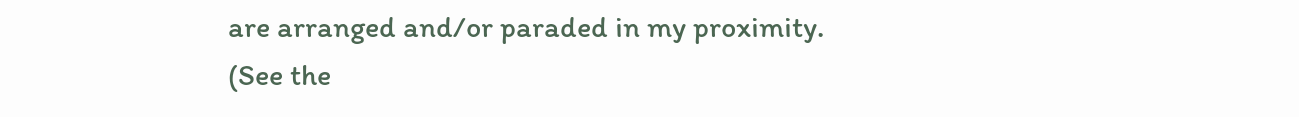are arranged and/or paraded in my proximity. (See the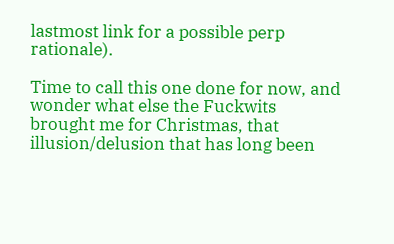lastmost link for a possible perp rationale).

Time to call this one done for now, and wonder what else the Fuckwits brought me for Christmas, that illusion/delusion that has long been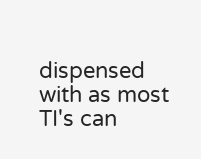dispensed with as most TI's can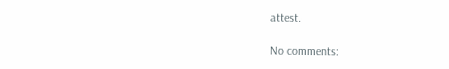attest.

No comments: